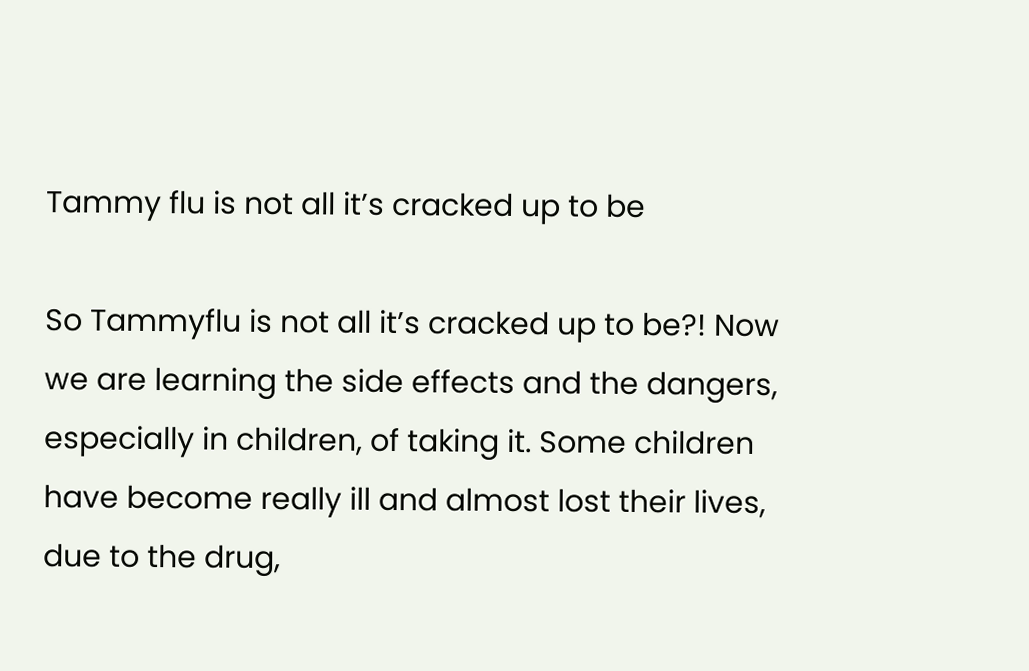Tammy flu is not all it’s cracked up to be

So Tammyflu is not all it’s cracked up to be?! Now we are learning the side effects and the dangers, especially in children, of taking it. Some children have become really ill and almost lost their lives, due to the drug,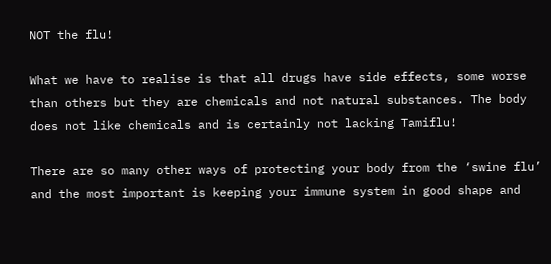NOT the flu!

What we have to realise is that all drugs have side effects, some worse than others but they are chemicals and not natural substances. The body does not like chemicals and is certainly not lacking Tamiflu!

There are so many other ways of protecting your body from the ‘swine flu’ and the most important is keeping your immune system in good shape and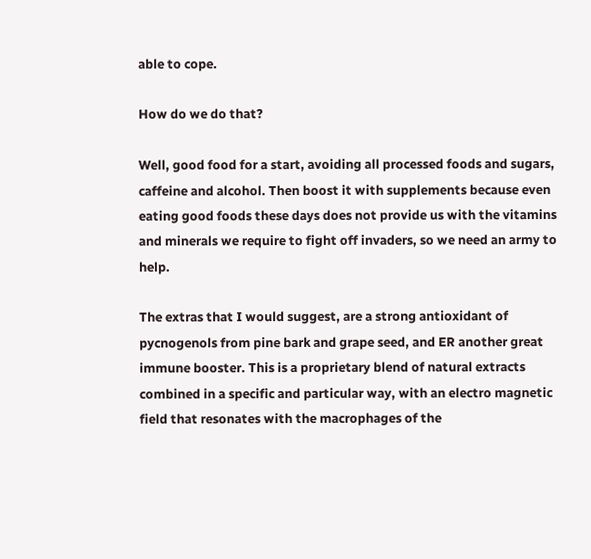able to cope.

How do we do that?

Well, good food for a start, avoiding all processed foods and sugars, caffeine and alcohol. Then boost it with supplements because even eating good foods these days does not provide us with the vitamins and minerals we require to fight off invaders, so we need an army to help.

The extras that I would suggest, are a strong antioxidant of pycnogenols from pine bark and grape seed, and ER another great immune booster. This is a proprietary blend of natural extracts combined in a specific and particular way, with an electro magnetic field that resonates with the macrophages of the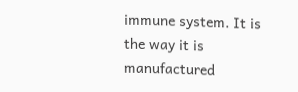immune system. It is the way it is manufactured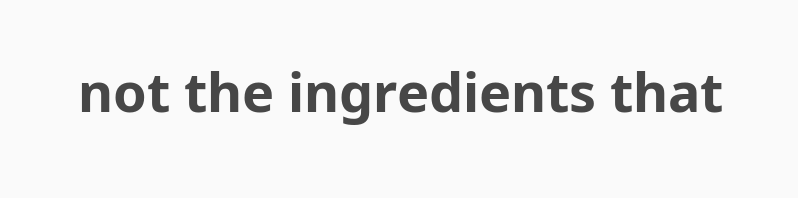not the ingredients that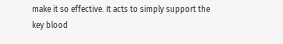make it so effective. It acts to simply support the key blood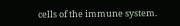cells of the immune system.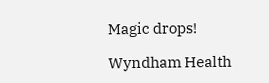Magic drops!

Wyndham Health